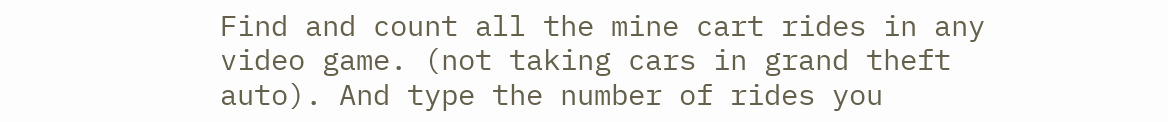Find and count all the mine cart rides in any video game. (not taking cars in grand theft auto). And type the number of rides you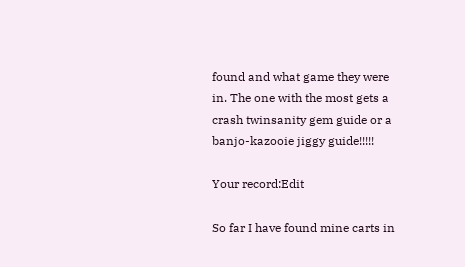found and what game they were in. The one with the most gets a crash twinsanity gem guide or a banjo-kazooie jiggy guide!!!!!

Your record:Edit

So far I have found mine carts in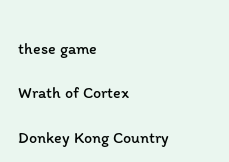these game

Wrath of Cortex

Donkey Kong Country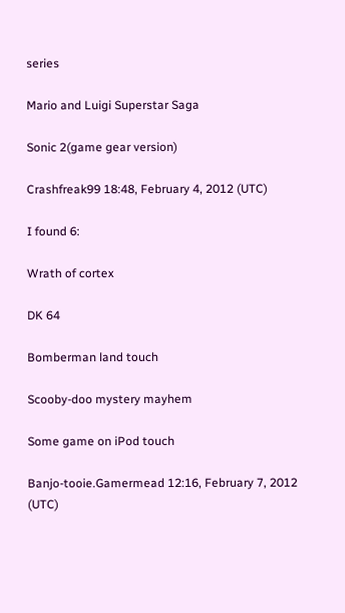series

Mario and Luigi Superstar Saga

Sonic 2(game gear version)

Crashfreak99 18:48, February 4, 2012 (UTC)

I found 6:

Wrath of cortex

DK 64

Bomberman land touch

Scooby-doo mystery mayhem

Some game on iPod touch

Banjo-tooie.Gamermead 12:16, February 7, 2012 (UTC)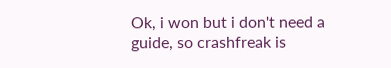Ok, i won but i don't need a guide, so crashfreak is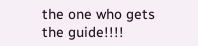the one who gets the guide!!!!